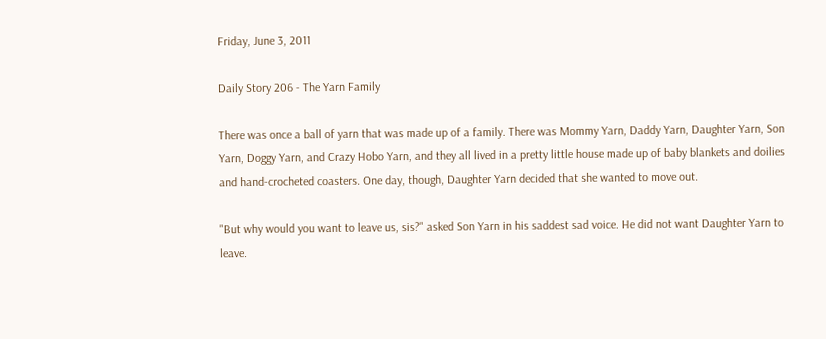Friday, June 3, 2011

Daily Story 206 - The Yarn Family

There was once a ball of yarn that was made up of a family. There was Mommy Yarn, Daddy Yarn, Daughter Yarn, Son Yarn, Doggy Yarn, and Crazy Hobo Yarn, and they all lived in a pretty little house made up of baby blankets and doilies and hand-crocheted coasters. One day, though, Daughter Yarn decided that she wanted to move out.

"But why would you want to leave us, sis?" asked Son Yarn in his saddest sad voice. He did not want Daughter Yarn to leave.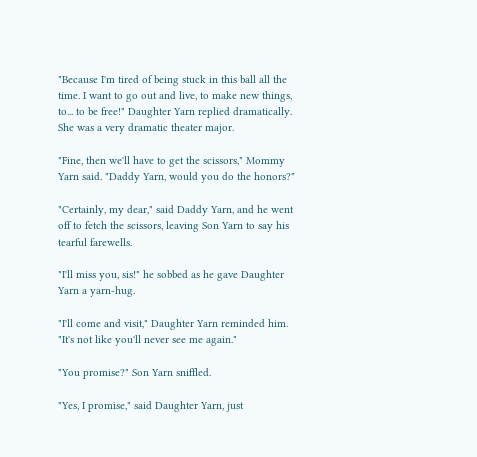"Because I'm tired of being stuck in this ball all the time. I want to go out and live, to make new things, to... to be free!" Daughter Yarn replied dramatically. She was a very dramatic theater major.

"Fine, then we'll have to get the scissors," Mommy Yarn said. "Daddy Yarn, would you do the honors?"

"Certainly, my dear," said Daddy Yarn, and he went off to fetch the scissors, leaving Son Yarn to say his tearful farewells.

"I'll miss you, sis!" he sobbed as he gave Daughter Yarn a yarn-hug.

"I'll come and visit," Daughter Yarn reminded him. "It's not like you'll never see me again."

"You promise?" Son Yarn sniffled.

"Yes, I promise," said Daughter Yarn, just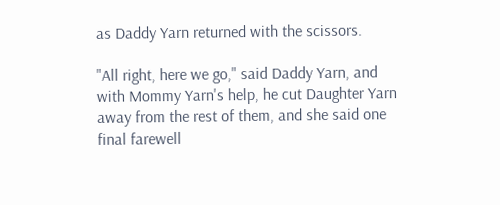as Daddy Yarn returned with the scissors.

"All right, here we go," said Daddy Yarn, and with Mommy Yarn's help, he cut Daughter Yarn away from the rest of them, and she said one final farewell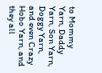to Mommy Yarn, Daddy Yarn, Son Yarn, Doggy Yarn, and even Crazy Hobo Yarn, and they all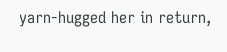yarn-hugged her in return,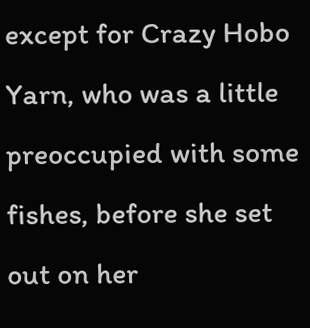except for Crazy Hobo Yarn, who was a little preoccupied with some fishes, before she set out on her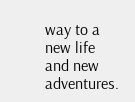way to a new life and new adventures.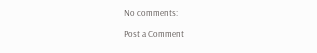No comments:

Post a Comment